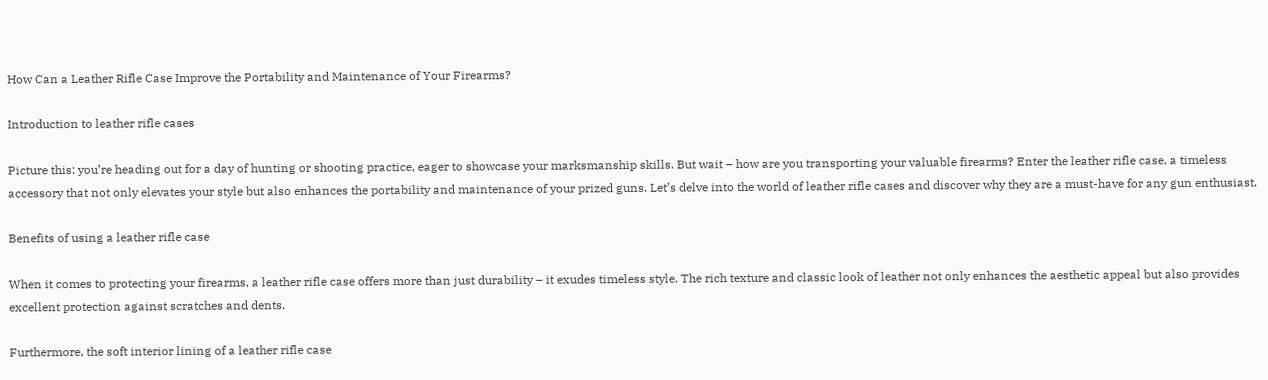How Can a Leather Rifle Case Improve the Portability and Maintenance of Your Firearms?

Introduction to leather rifle cases

Picture this: you’re heading out for a day of hunting or shooting practice, eager to showcase your marksmanship skills. But wait – how are you transporting your valuable firearms? Enter the leather rifle case, a timeless accessory that not only elevates your style but also enhances the portability and maintenance of your prized guns. Let’s delve into the world of leather rifle cases and discover why they are a must-have for any gun enthusiast.

Benefits of using a leather rifle case

When it comes to protecting your firearms, a leather rifle case offers more than just durability – it exudes timeless style. The rich texture and classic look of leather not only enhances the aesthetic appeal but also provides excellent protection against scratches and dents.

Furthermore, the soft interior lining of a leather rifle case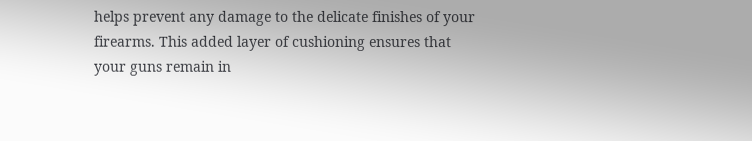helps prevent any damage to the delicate finishes of your firearms. This added layer of cushioning ensures that your guns remain in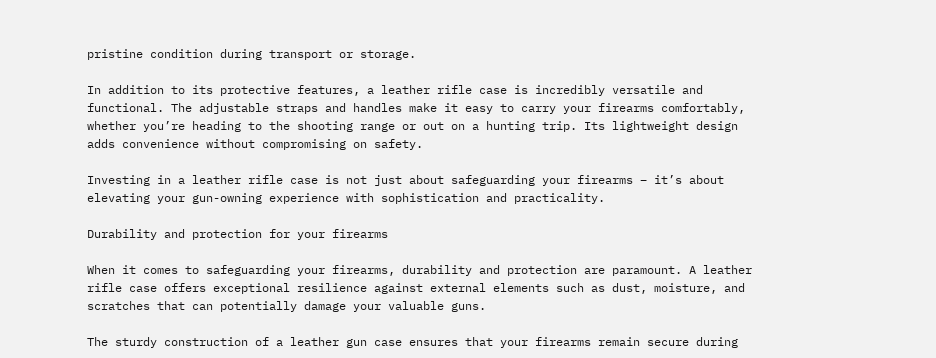pristine condition during transport or storage.

In addition to its protective features, a leather rifle case is incredibly versatile and functional. The adjustable straps and handles make it easy to carry your firearms comfortably, whether you’re heading to the shooting range or out on a hunting trip. Its lightweight design adds convenience without compromising on safety.

Investing in a leather rifle case is not just about safeguarding your firearms – it’s about elevating your gun-owning experience with sophistication and practicality.

Durability and protection for your firearms

When it comes to safeguarding your firearms, durability and protection are paramount. A leather rifle case offers exceptional resilience against external elements such as dust, moisture, and scratches that can potentially damage your valuable guns.

The sturdy construction of a leather gun case ensures that your firearms remain secure during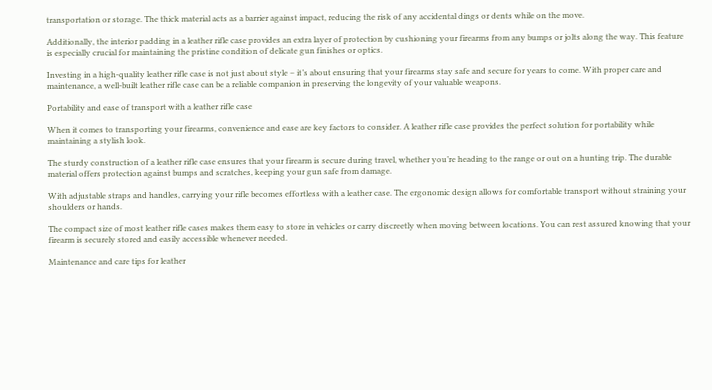transportation or storage. The thick material acts as a barrier against impact, reducing the risk of any accidental dings or dents while on the move.

Additionally, the interior padding in a leather rifle case provides an extra layer of protection by cushioning your firearms from any bumps or jolts along the way. This feature is especially crucial for maintaining the pristine condition of delicate gun finishes or optics.

Investing in a high-quality leather rifle case is not just about style – it’s about ensuring that your firearms stay safe and secure for years to come. With proper care and maintenance, a well-built leather rifle case can be a reliable companion in preserving the longevity of your valuable weapons.

Portability and ease of transport with a leather rifle case

When it comes to transporting your firearms, convenience and ease are key factors to consider. A leather rifle case provides the perfect solution for portability while maintaining a stylish look.

The sturdy construction of a leather rifle case ensures that your firearm is secure during travel, whether you’re heading to the range or out on a hunting trip. The durable material offers protection against bumps and scratches, keeping your gun safe from damage.

With adjustable straps and handles, carrying your rifle becomes effortless with a leather case. The ergonomic design allows for comfortable transport without straining your shoulders or hands.

The compact size of most leather rifle cases makes them easy to store in vehicles or carry discreetly when moving between locations. You can rest assured knowing that your firearm is securely stored and easily accessible whenever needed.

Maintenance and care tips for leather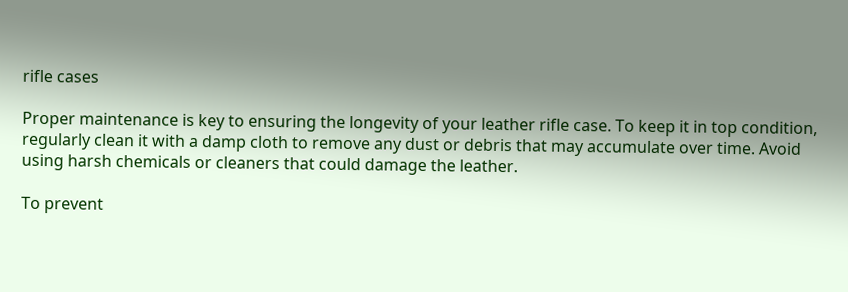rifle cases

Proper maintenance is key to ensuring the longevity of your leather rifle case. To keep it in top condition, regularly clean it with a damp cloth to remove any dust or debris that may accumulate over time. Avoid using harsh chemicals or cleaners that could damage the leather.

To prevent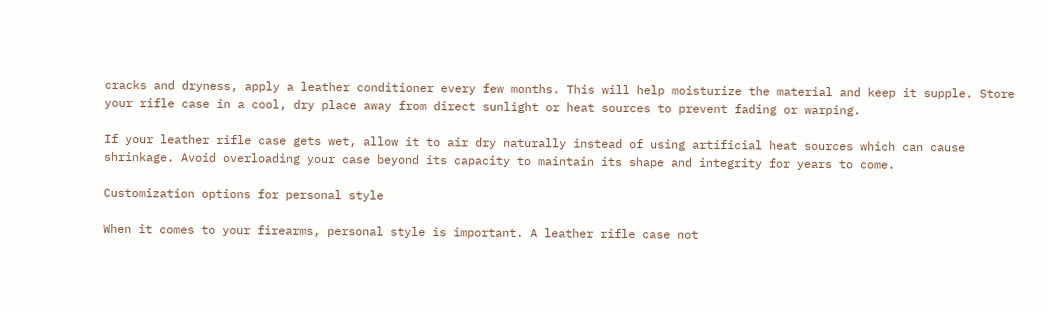cracks and dryness, apply a leather conditioner every few months. This will help moisturize the material and keep it supple. Store your rifle case in a cool, dry place away from direct sunlight or heat sources to prevent fading or warping.

If your leather rifle case gets wet, allow it to air dry naturally instead of using artificial heat sources which can cause shrinkage. Avoid overloading your case beyond its capacity to maintain its shape and integrity for years to come.

Customization options for personal style

When it comes to your firearms, personal style is important. A leather rifle case not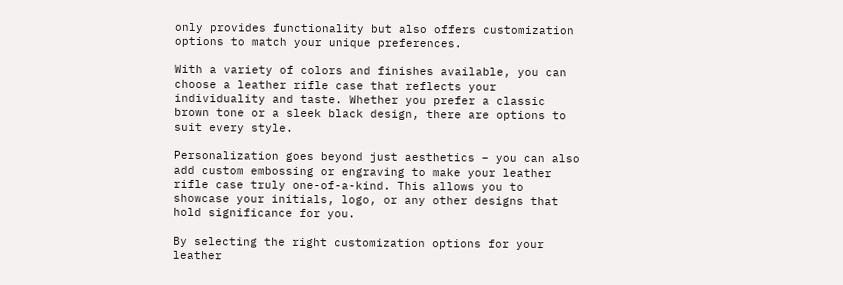only provides functionality but also offers customization options to match your unique preferences.

With a variety of colors and finishes available, you can choose a leather rifle case that reflects your individuality and taste. Whether you prefer a classic brown tone or a sleek black design, there are options to suit every style.

Personalization goes beyond just aesthetics – you can also add custom embossing or engraving to make your leather rifle case truly one-of-a-kind. This allows you to showcase your initials, logo, or any other designs that hold significance for you.

By selecting the right customization options for your leather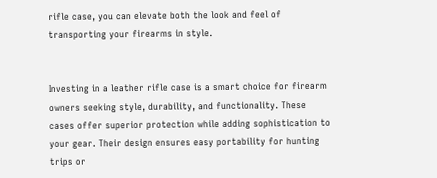rifle case, you can elevate both the look and feel of transporting your firearms in style.


Investing in a leather rifle case is a smart choice for firearm owners seeking style, durability, and functionality. These cases offer superior protection while adding sophistication to your gear. Their design ensures easy portability for hunting trips or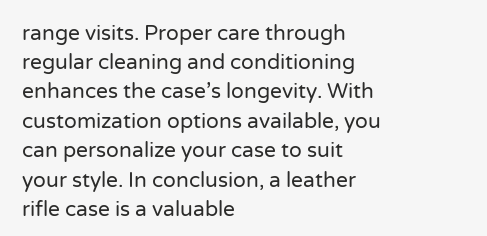range visits. Proper care through regular cleaning and conditioning enhances the case’s longevity. With customization options available, you can personalize your case to suit your style. In conclusion, a leather rifle case is a valuable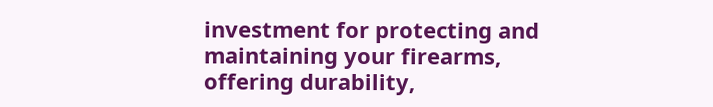investment for protecting and maintaining your firearms, offering durability,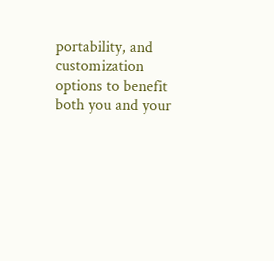portability, and customization options to benefit both you and your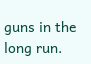guns in the long run.